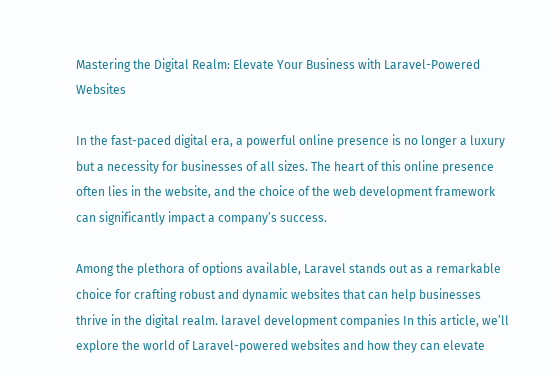Mastering the Digital Realm: Elevate Your Business with Laravel-Powered Websites

In the fast-paced digital era, a powerful online presence is no longer a luxury but a necessity for businesses of all sizes. The heart of this online presence often lies in the website, and the choice of the web development framework can significantly impact a company’s success.

Among the plethora of options available, Laravel stands out as a remarkable choice for crafting robust and dynamic websites that can help businesses thrive in the digital realm. laravel development companies In this article, we’ll explore the world of Laravel-powered websites and how they can elevate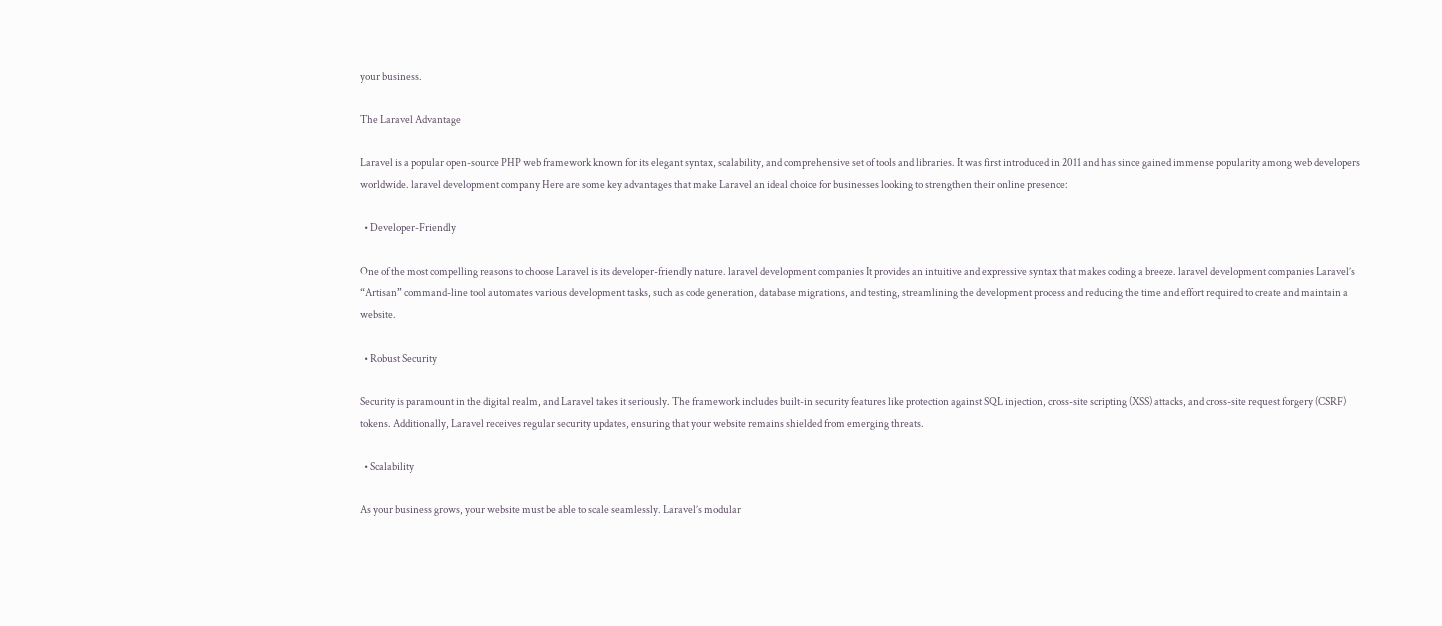your business.

The Laravel Advantage

Laravel is a popular open-source PHP web framework known for its elegant syntax, scalability, and comprehensive set of tools and libraries. It was first introduced in 2011 and has since gained immense popularity among web developers worldwide. laravel development company Here are some key advantages that make Laravel an ideal choice for businesses looking to strengthen their online presence:

  • Developer-Friendly

One of the most compelling reasons to choose Laravel is its developer-friendly nature. laravel development companies It provides an intuitive and expressive syntax that makes coding a breeze. laravel development companies Laravel’s “Artisan” command-line tool automates various development tasks, such as code generation, database migrations, and testing, streamlining the development process and reducing the time and effort required to create and maintain a website.

  • Robust Security

Security is paramount in the digital realm, and Laravel takes it seriously. The framework includes built-in security features like protection against SQL injection, cross-site scripting (XSS) attacks, and cross-site request forgery (CSRF) tokens. Additionally, Laravel receives regular security updates, ensuring that your website remains shielded from emerging threats.

  • Scalability

As your business grows, your website must be able to scale seamlessly. Laravel’s modular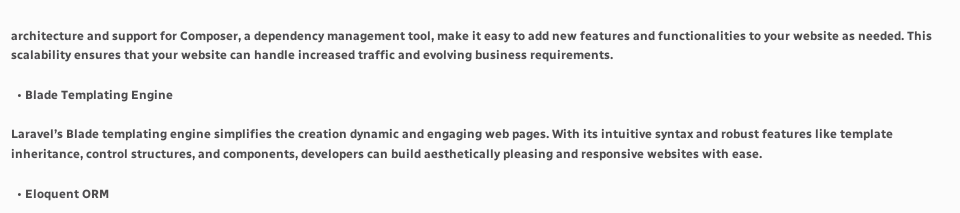architecture and support for Composer, a dependency management tool, make it easy to add new features and functionalities to your website as needed. This scalability ensures that your website can handle increased traffic and evolving business requirements.

  • Blade Templating Engine

Laravel’s Blade templating engine simplifies the creation dynamic and engaging web pages. With its intuitive syntax and robust features like template inheritance, control structures, and components, developers can build aesthetically pleasing and responsive websites with ease.

  • Eloquent ORM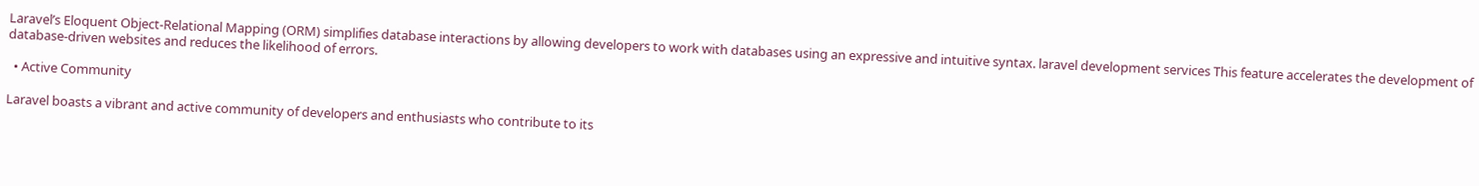Laravel’s Eloquent Object-Relational Mapping (ORM) simplifies database interactions by allowing developers to work with databases using an expressive and intuitive syntax. laravel development services This feature accelerates the development of database-driven websites and reduces the likelihood of errors.

  • Active Community

Laravel boasts a vibrant and active community of developers and enthusiasts who contribute to its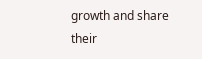growth and share their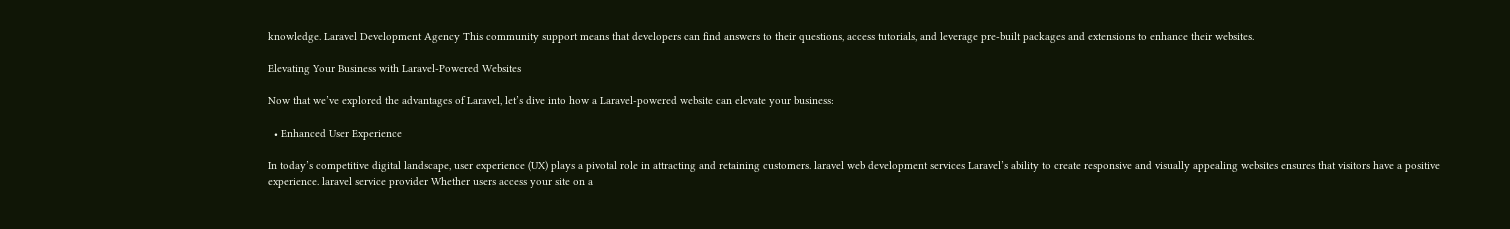knowledge. Laravel Development Agency This community support means that developers can find answers to their questions, access tutorials, and leverage pre-built packages and extensions to enhance their websites.

Elevating Your Business with Laravel-Powered Websites

Now that we’ve explored the advantages of Laravel, let’s dive into how a Laravel-powered website can elevate your business:

  • Enhanced User Experience

In today’s competitive digital landscape, user experience (UX) plays a pivotal role in attracting and retaining customers. laravel web development services Laravel’s ability to create responsive and visually appealing websites ensures that visitors have a positive experience. laravel service provider Whether users access your site on a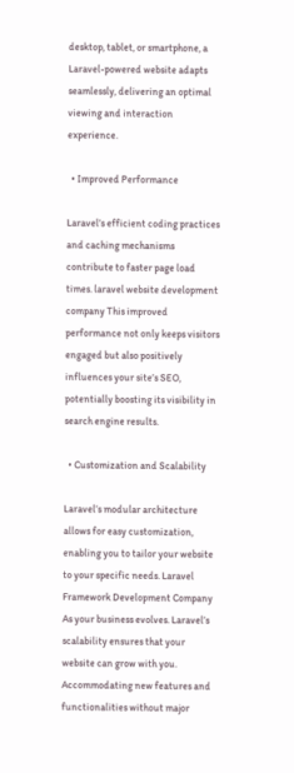desktop, tablet, or smartphone, a Laravel-powered website adapts seamlessly, delivering an optimal viewing and interaction experience.

  • Improved Performance

Laravel’s efficient coding practices and caching mechanisms contribute to faster page load times. laravel website development company This improved performance not only keeps visitors engaged but also positively influences your site’s SEO, potentially boosting its visibility in search engine results.

  • Customization and Scalability

Laravel’s modular architecture allows for easy customization, enabling you to tailor your website to your specific needs. Laravel Framework Development Company As your business evolves. Laravel’s scalability ensures that your website can grow with you. Accommodating new features and functionalities without major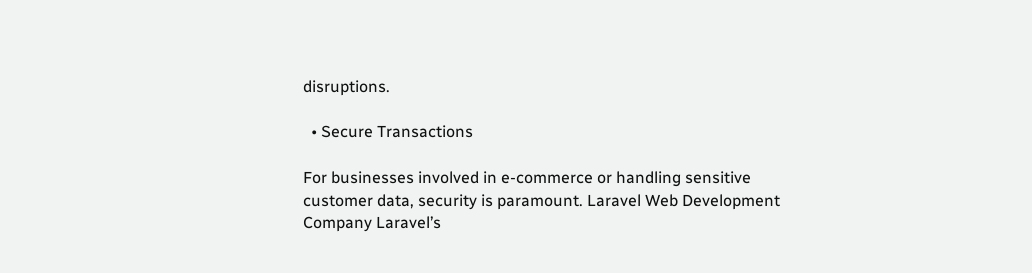disruptions.

  • Secure Transactions

For businesses involved in e-commerce or handling sensitive customer data, security is paramount. Laravel Web Development Company Laravel’s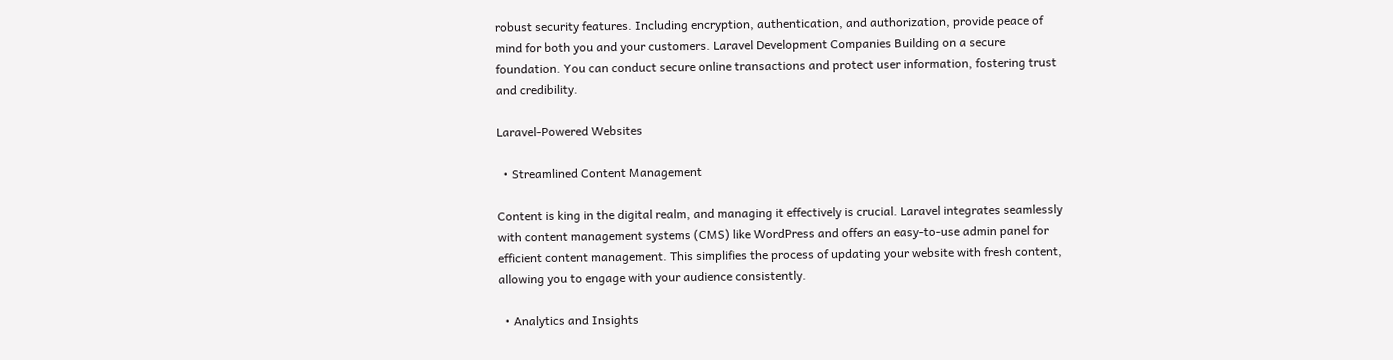robust security features. Including encryption, authentication, and authorization, provide peace of mind for both you and your customers. Laravel Development Companies Building on a secure foundation. You can conduct secure online transactions and protect user information, fostering trust and credibility.

Laravel-Powered Websites

  • Streamlined Content Management

Content is king in the digital realm, and managing it effectively is crucial. Laravel integrates seamlessly with content management systems (CMS) like WordPress and offers an easy-to-use admin panel for efficient content management. This simplifies the process of updating your website with fresh content, allowing you to engage with your audience consistently.

  • Analytics and Insights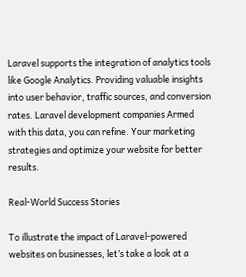Laravel supports the integration of analytics tools like Google Analytics. Providing valuable insights into user behavior, traffic sources, and conversion rates. Laravel development companies Armed with this data, you can refine. Your marketing strategies and optimize your website for better results.

Real-World Success Stories

To illustrate the impact of Laravel-powered websites on businesses, let’s take a look at a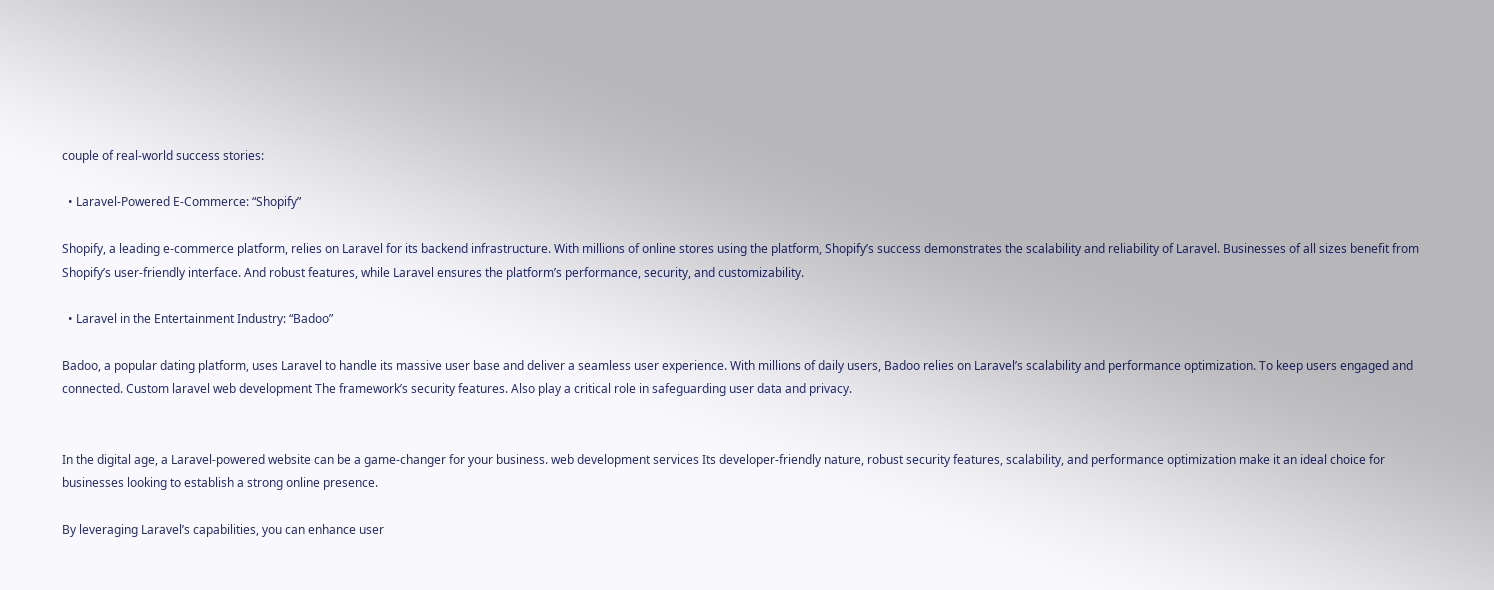couple of real-world success stories:

  • Laravel-Powered E-Commerce: “Shopify”

Shopify, a leading e-commerce platform, relies on Laravel for its backend infrastructure. With millions of online stores using the platform, Shopify’s success demonstrates the scalability and reliability of Laravel. Businesses of all sizes benefit from Shopify’s user-friendly interface. And robust features, while Laravel ensures the platform’s performance, security, and customizability.

  • Laravel in the Entertainment Industry: “Badoo”

Badoo, a popular dating platform, uses Laravel to handle its massive user base and deliver a seamless user experience. With millions of daily users, Badoo relies on Laravel’s scalability and performance optimization. To keep users engaged and connected. Custom laravel web development The framework’s security features. Also play a critical role in safeguarding user data and privacy.


In the digital age, a Laravel-powered website can be a game-changer for your business. web development services Its developer-friendly nature, robust security features, scalability, and performance optimization make it an ideal choice for businesses looking to establish a strong online presence.

By leveraging Laravel’s capabilities, you can enhance user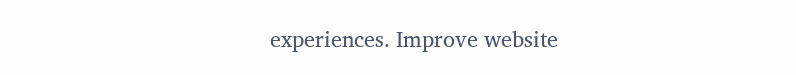experiences. Improve website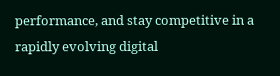performance, and stay competitive in a rapidly evolving digital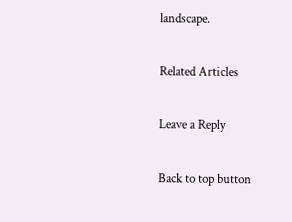landscape.

Related Articles

Leave a Reply

Back to top button